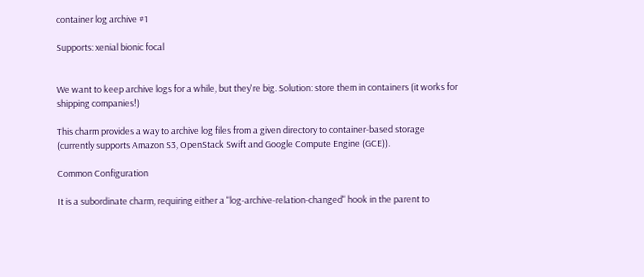container log archive #1

Supports: xenial bionic focal


We want to keep archive logs for a while, but they're big. Solution: store them in containers (it works for shipping companies!)

This charm provides a way to archive log files from a given directory to container-based storage (currently supports Amazon S3, OpenStack Swift and Google Compute Engine (GCE)).

Common Configuration

It is a subordinate charm, requiring either a "log-archive-relation-changed" hook in the parent to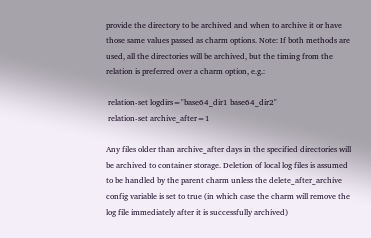provide the directory to be archived and when to archive it or have those same values passed as charm options. Note: If both methods are used, all the directories will be archived, but the timing from the relation is preferred over a charm option, e.g.:

 relation-set logdirs="base64_dir1 base64_dir2"
 relation-set archive_after=1

Any files older than archive_after days in the specified directories will be archived to container storage. Deletion of local log files is assumed to be handled by the parent charm unless the delete_after_archive config variable is set to true (in which case the charm will remove the log file immediately after it is successfully archived)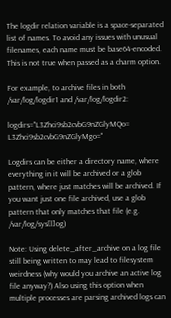The logdir relation variable is a space-separated list of names. To avoid any issues with unusual filenames, each name must be base64-encoded. This is not true when passed as a charm option.

For example, to archive files in both /var/log/logdir1 and /var/log/logdir2:

logdirs="L3Zhci9sb2cvbG9nZGlyMQo= L3Zhci9sb2cvbG9nZGlyMgo="

Logdirs can be either a directory name, where everything in it will be archived or a glob pattern, where just matches will be archived. If you want just one file archived, use a glob pattern that only matches that file (e.g. /var/log/sys[l]og)

Note: Using delete_after_archive on a log file still being written to may lead to filesystem weirdness (why would you archive an active log file anyway?) Also using this option when multiple processes are parsing archived logs can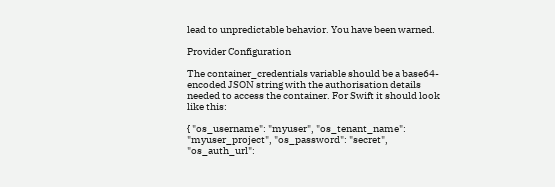lead to unpredictable behavior. You have been warned.

Provider Configuration

The container_credentials variable should be a base64-encoded JSON string with the authorisation details needed to access the container. For Swift it should look like this:

{ "os_username": "myuser", "os_tenant_name": "myuser_project", "os_password": "secret", "os_auth_url":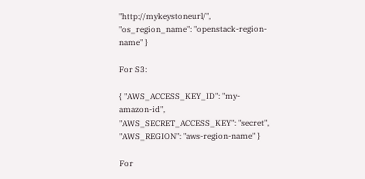"http://mykeystoneurl/", "os_region_name": "openstack-region-name" }

For S3:

{ "AWS_ACCESS_KEY_ID": "my-amazon-id", "AWS_SECRET_ACCESS_KEY": "secret", "AWS_REGION": "aws-region-name" }

For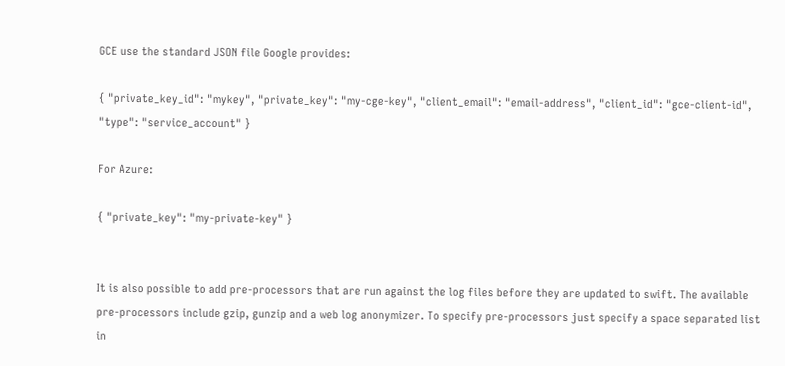GCE use the standard JSON file Google provides:

{ "private_key_id": "mykey", "private_key": "my-cge-key", "client_email": "email-address", "client_id": "gce-client-id", "type": "service_account" }

For Azure:

{ "private_key": "my-private-key" }


It is also possible to add pre-processors that are run against the log files before they are updated to swift. The available pre-processors include gzip, gunzip and a web log anonymizer. To specify pre-processors just specify a space separated list in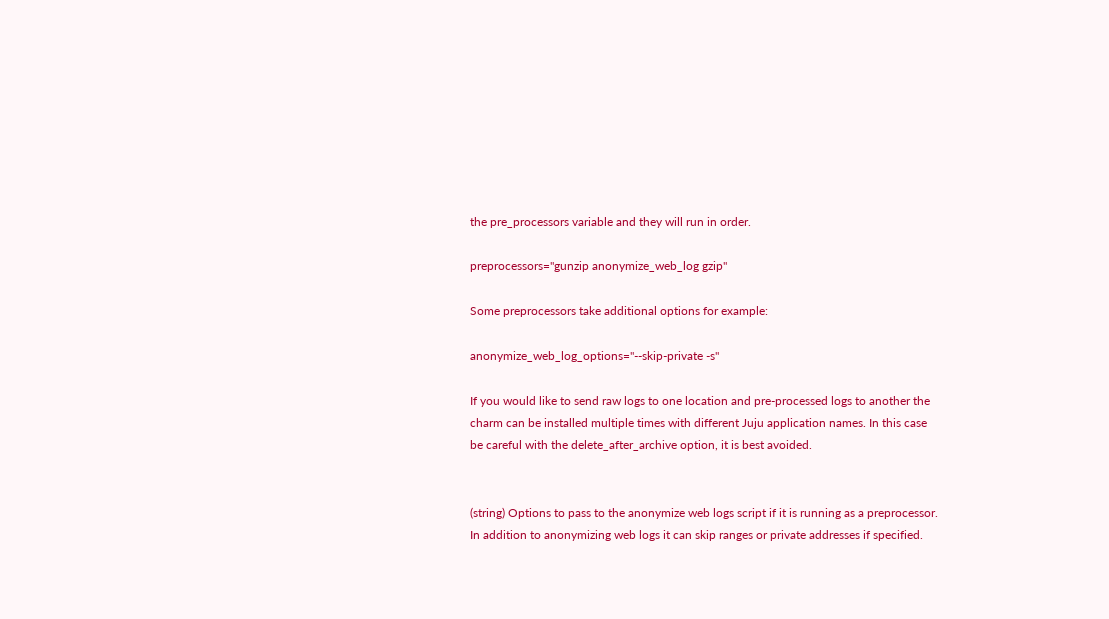the pre_processors variable and they will run in order.

preprocessors="gunzip anonymize_web_log gzip"

Some preprocessors take additional options for example:

anonymize_web_log_options="--skip-private -s"

If you would like to send raw logs to one location and pre-processed logs to another the charm can be installed multiple times with different Juju application names. In this case be careful with the delete_after_archive option, it is best avoided.


(string) Options to pass to the anonymize web logs script if it is running as a preprocessor. In addition to anonymizing web logs it can skip ranges or private addresses if specified.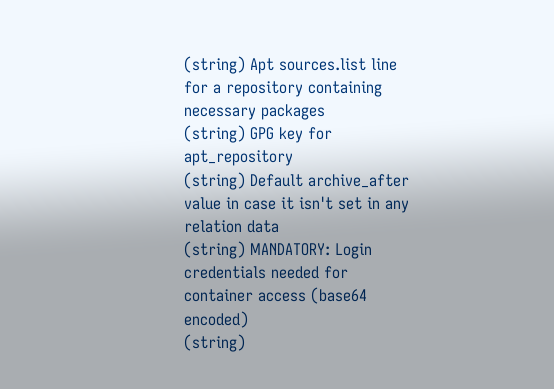(string) Apt sources.list line for a repository containing necessary packages
(string) GPG key for apt_repository
(string) Default archive_after value in case it isn't set in any relation data
(string) MANDATORY: Login credentials needed for container access (base64 encoded)
(string)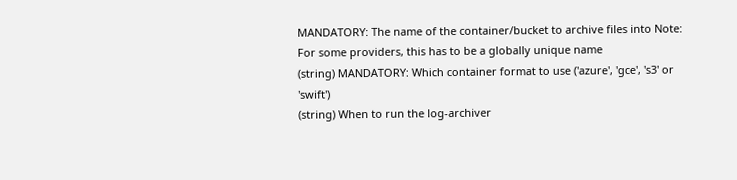MANDATORY: The name of the container/bucket to archive files into Note: For some providers, this has to be a globally unique name
(string) MANDATORY: Which container format to use ('azure', 'gce', 's3' or 'swift')
(string) When to run the log-archiver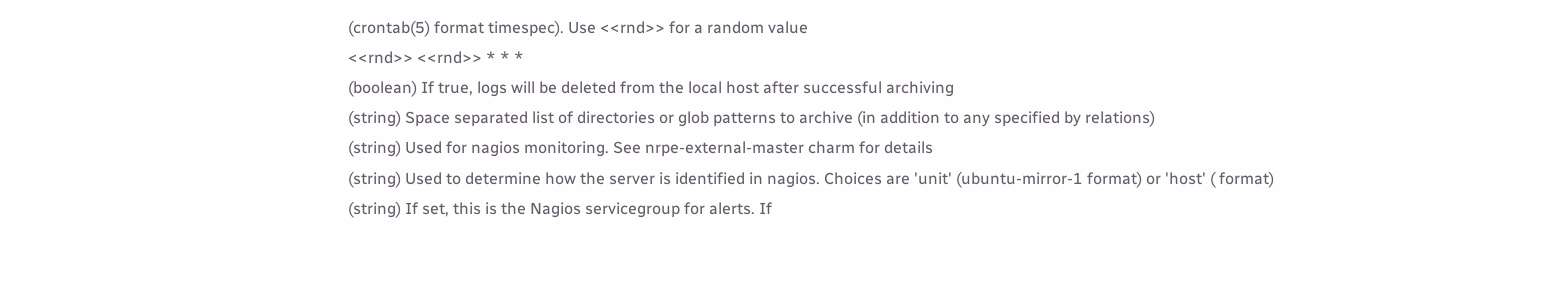(crontab(5) format timespec). Use <<rnd>> for a random value
<<rnd>> <<rnd>> * * *
(boolean) If true, logs will be deleted from the local host after successful archiving
(string) Space separated list of directories or glob patterns to archive (in addition to any specified by relations)
(string) Used for nagios monitoring. See nrpe-external-master charm for details
(string) Used to determine how the server is identified in nagios. Choices are 'unit' (ubuntu-mirror-1 format) or 'host' ( format)
(string) If set, this is the Nagios servicegroup for alerts. If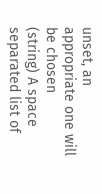unset, an appropriate one will be chosen
(string) A space separated list of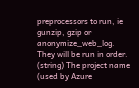preprocessors to run, ie gunzip, gzip or anonymize_web_log. They will be run in order.
(string) The project name (used by Azure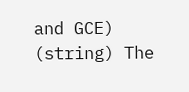and GCE)
(string) The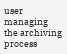user managing the archiving process